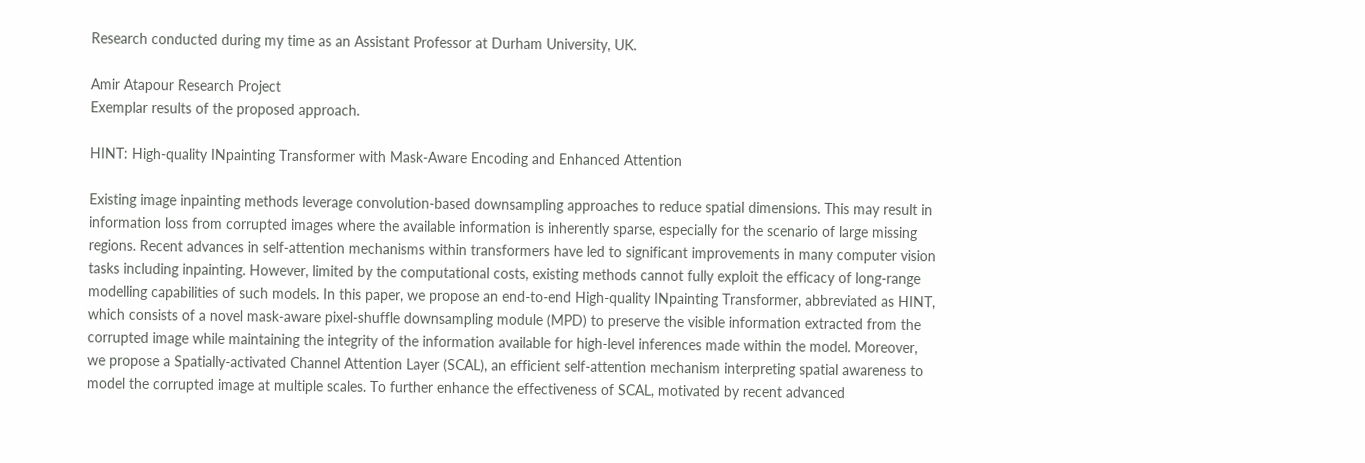Research conducted during my time as an Assistant Professor at Durham University, UK.

Amir Atapour Research Project
Exemplar results of the proposed approach.

HINT: High-quality INpainting Transformer with Mask-Aware Encoding and Enhanced Attention

Existing image inpainting methods leverage convolution-based downsampling approaches to reduce spatial dimensions. This may result in information loss from corrupted images where the available information is inherently sparse, especially for the scenario of large missing regions. Recent advances in self-attention mechanisms within transformers have led to significant improvements in many computer vision tasks including inpainting. However, limited by the computational costs, existing methods cannot fully exploit the efficacy of long-range modelling capabilities of such models. In this paper, we propose an end-to-end High-quality INpainting Transformer, abbreviated as HINT, which consists of a novel mask-aware pixel-shuffle downsampling module (MPD) to preserve the visible information extracted from the corrupted image while maintaining the integrity of the information available for high-level inferences made within the model. Moreover, we propose a Spatially-activated Channel Attention Layer (SCAL), an efficient self-attention mechanism interpreting spatial awareness to model the corrupted image at multiple scales. To further enhance the effectiveness of SCAL, motivated by recent advanced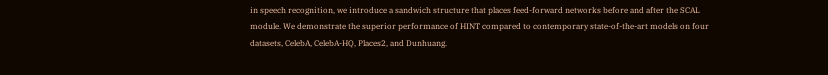in speech recognition, we introduce a sandwich structure that places feed-forward networks before and after the SCAL module. We demonstrate the superior performance of HINT compared to contemporary state-of-the-art models on four datasets, CelebA, CelebA-HQ, Places2, and Dunhuang.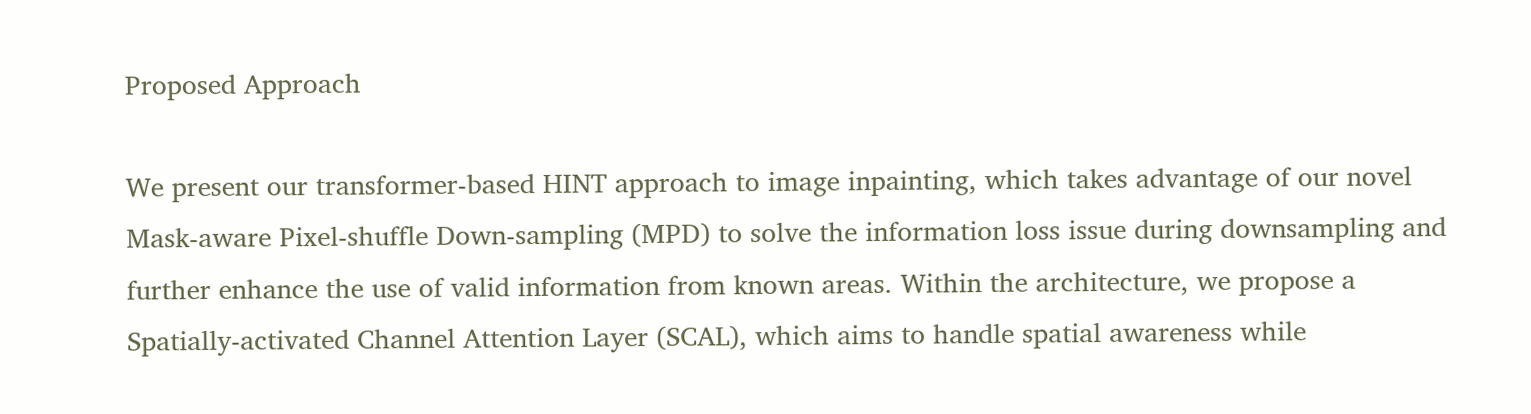Proposed Approach

We present our transformer-based HINT approach to image inpainting, which takes advantage of our novel Mask-aware Pixel-shuffle Down-sampling (MPD) to solve the information loss issue during downsampling and further enhance the use of valid information from known areas. Within the architecture, we propose a Spatially-activated Channel Attention Layer (SCAL), which aims to handle spatial awareness while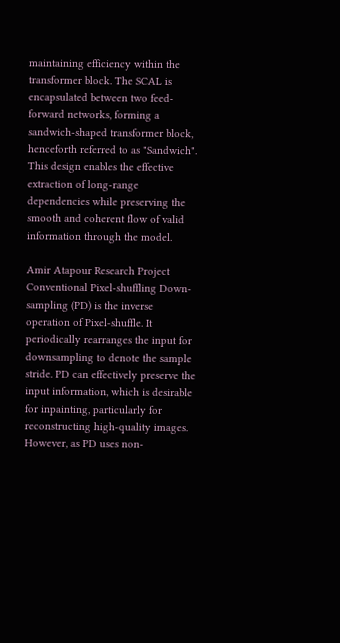maintaining efficiency within the transformer block. The SCAL is encapsulated between two feed-forward networks, forming a sandwich-shaped transformer block, henceforth referred to as "Sandwich". This design enables the effective extraction of long-range dependencies while preserving the smooth and coherent flow of valid information through the model.

Amir Atapour Research Project
Conventional Pixel-shuffling Down-sampling (PD) is the inverse operation of Pixel-shuffle. It periodically rearranges the input for downsampling to denote the sample stride. PD can effectively preserve the input information, which is desirable for inpainting, particularly for reconstructing high-quality images. However, as PD uses non-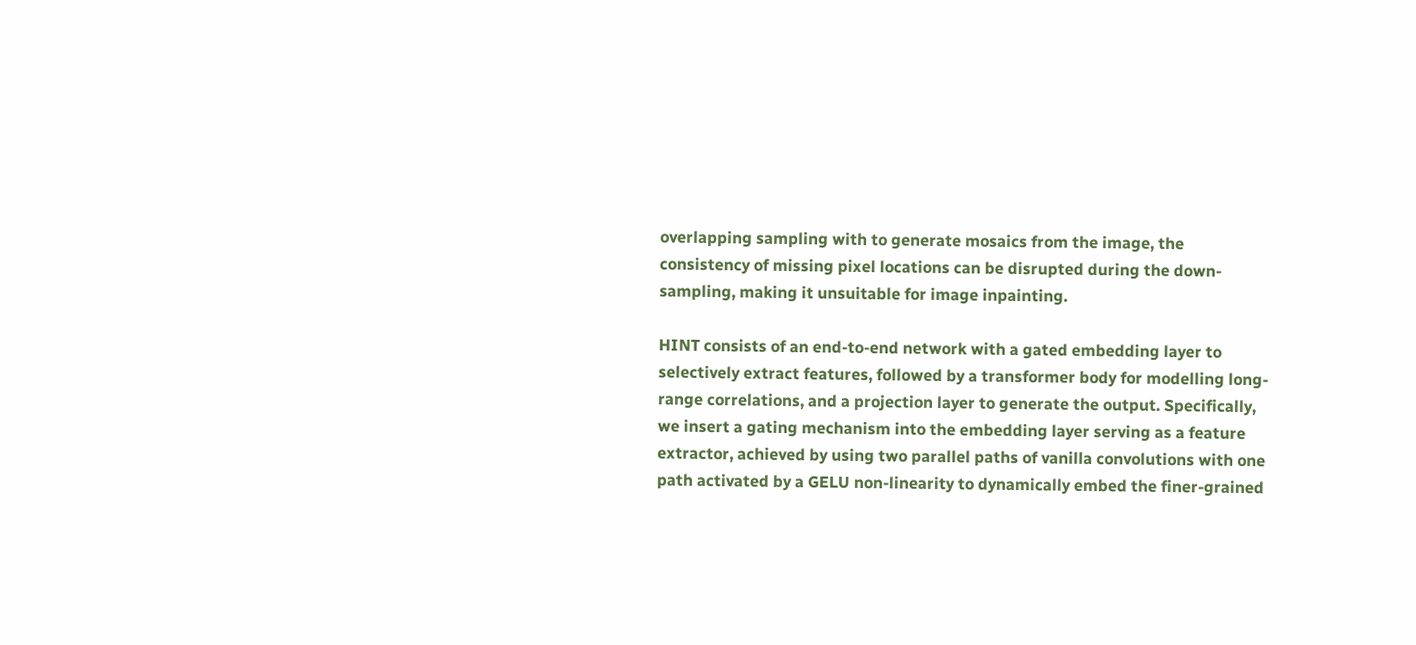overlapping sampling with to generate mosaics from the image, the consistency of missing pixel locations can be disrupted during the down-sampling, making it unsuitable for image inpainting.

HINT consists of an end-to-end network with a gated embedding layer to selectively extract features, followed by a transformer body for modelling long-range correlations, and a projection layer to generate the output. Specifically, we insert a gating mechanism into the embedding layer serving as a feature extractor, achieved by using two parallel paths of vanilla convolutions with one path activated by a GELU non-linearity to dynamically embed the finer-grained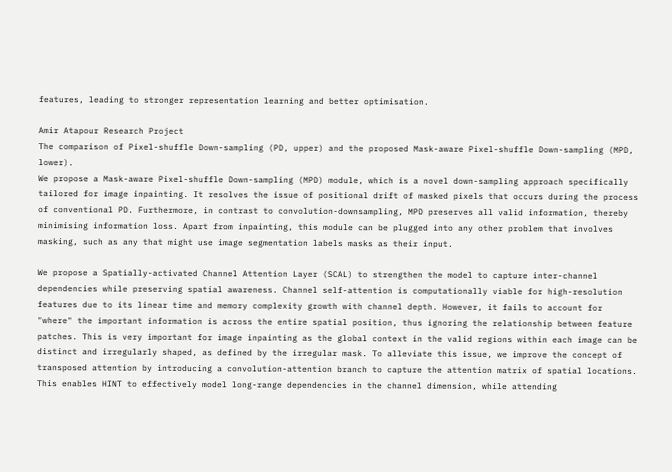features, leading to stronger representation learning and better optimisation.

Amir Atapour Research Project
The comparison of Pixel-shuffle Down-sampling (PD, upper) and the proposed Mask-aware Pixel-shuffle Down-sampling (MPD, lower).
We propose a Mask-aware Pixel-shuffle Down-sampling (MPD) module, which is a novel down-sampling approach specifically tailored for image inpainting. It resolves the issue of positional drift of masked pixels that occurs during the process of conventional PD. Furthermore, in contrast to convolution-downsampling, MPD preserves all valid information, thereby minimising information loss. Apart from inpainting, this module can be plugged into any other problem that involves masking, such as any that might use image segmentation labels masks as their input.

We propose a Spatially-activated Channel Attention Layer (SCAL) to strengthen the model to capture inter-channel dependencies while preserving spatial awareness. Channel self-attention is computationally viable for high-resolution features due to its linear time and memory complexity growth with channel depth. However, it fails to account for "where" the important information is across the entire spatial position, thus ignoring the relationship between feature patches. This is very important for image inpainting as the global context in the valid regions within each image can be distinct and irregularly shaped, as defined by the irregular mask. To alleviate this issue, we improve the concept of transposed attention by introducing a convolution-attention branch to capture the attention matrix of spatial locations. This enables HINT to effectively model long-range dependencies in the channel dimension, while attending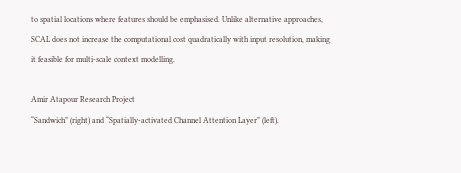to spatial locations where features should be emphasised. Unlike alternative approaches, SCAL does not increase the computational cost quadratically with input resolution, making it feasible for multi-scale context modelling.

Amir Atapour Research Project
“Sandwich” (right) and “Spatially-activated Channel Attention Layer” (left).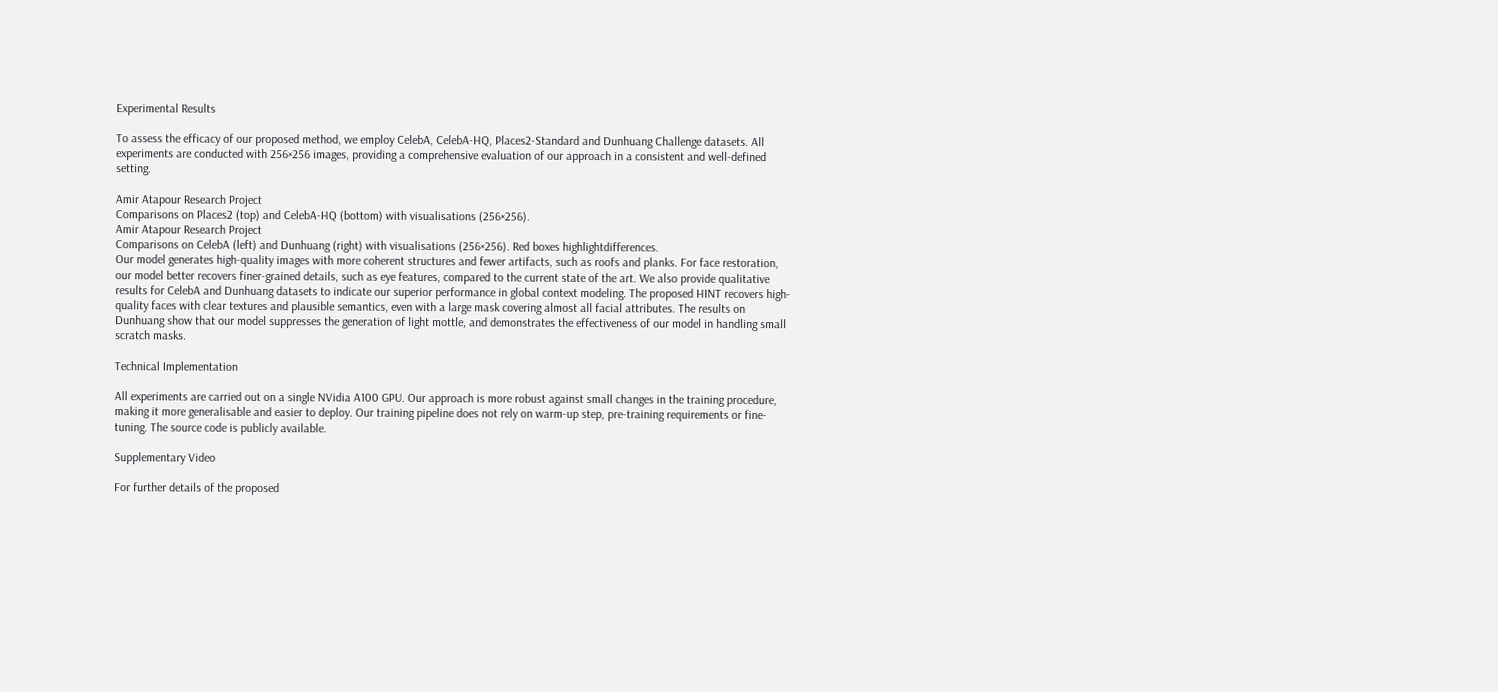Experimental Results

To assess the efficacy of our proposed method, we employ CelebA, CelebA-HQ, Places2-Standard and Dunhuang Challenge datasets. All experiments are conducted with 256×256 images, providing a comprehensive evaluation of our approach in a consistent and well-defined setting.

Amir Atapour Research Project
Comparisons on Places2 (top) and CelebA-HQ (bottom) with visualisations (256×256).
Amir Atapour Research Project
Comparisons on CelebA (left) and Dunhuang (right) with visualisations (256×256). Red boxes highlightdifferences.
Our model generates high-quality images with more coherent structures and fewer artifacts, such as roofs and planks. For face restoration, our model better recovers finer-grained details, such as eye features, compared to the current state of the art. We also provide qualitative results for CelebA and Dunhuang datasets to indicate our superior performance in global context modeling. The proposed HINT recovers high-quality faces with clear textures and plausible semantics, even with a large mask covering almost all facial attributes. The results on Dunhuang show that our model suppresses the generation of light mottle, and demonstrates the effectiveness of our model in handling small scratch masks.

Technical Implementation

All experiments are carried out on a single NVidia A100 GPU. Our approach is more robust against small changes in the training procedure, making it more generalisable and easier to deploy. Our training pipeline does not rely on warm-up step, pre-training requirements or fine-tuning. The source code is publicly available.

Supplementary Video

For further details of the proposed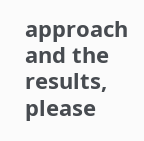approach and the results, please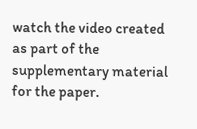watch the video created as part of the supplementary material for the paper.